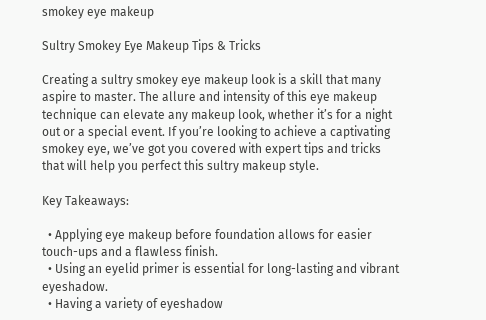smokey eye makeup

Sultry Smokey Eye Makeup Tips & Tricks

Creating a sultry smokey eye makeup look is a skill that many aspire to master. The allure and intensity of this eye makeup technique can elevate any makeup look, whether it’s for a night out or a special event. If you’re looking to achieve a captivating smokey eye, we’ve got you covered with expert tips and tricks that will help you perfect this sultry makeup style.

Key Takeaways:

  • Applying eye makeup before foundation allows for easier touch-ups and a flawless finish.
  • Using an eyelid primer is essential for long-lasting and vibrant eyeshadow.
  • Having a variety of eyeshadow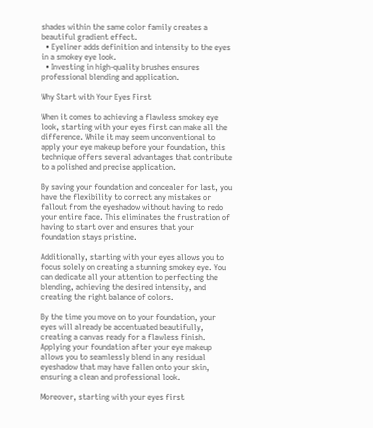shades within the same color family creates a beautiful gradient effect.
  • Eyeliner adds definition and intensity to the eyes in a smokey eye look.
  • Investing in high-quality brushes ensures professional blending and application.

Why Start with Your Eyes First

When it comes to achieving a flawless smokey eye look, starting with your eyes first can make all the difference. While it may seem unconventional to apply your eye makeup before your foundation, this technique offers several advantages that contribute to a polished and precise application.

By saving your foundation and concealer for last, you have the flexibility to correct any mistakes or fallout from the eyeshadow without having to redo your entire face. This eliminates the frustration of having to start over and ensures that your foundation stays pristine.

Additionally, starting with your eyes allows you to focus solely on creating a stunning smokey eye. You can dedicate all your attention to perfecting the blending, achieving the desired intensity, and creating the right balance of colors.

By the time you move on to your foundation, your eyes will already be accentuated beautifully, creating a canvas ready for a flawless finish. Applying your foundation after your eye makeup allows you to seamlessly blend in any residual eyeshadow that may have fallen onto your skin, ensuring a clean and professional look.

Moreover, starting with your eyes first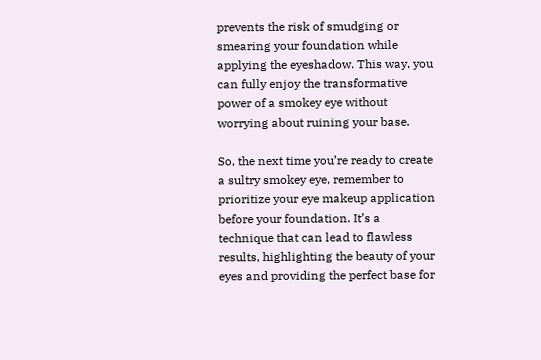prevents the risk of smudging or smearing your foundation while applying the eyeshadow. This way, you can fully enjoy the transformative power of a smokey eye without worrying about ruining your base.

So, the next time you’re ready to create a sultry smokey eye, remember to prioritize your eye makeup application before your foundation. It’s a technique that can lead to flawless results, highlighting the beauty of your eyes and providing the perfect base for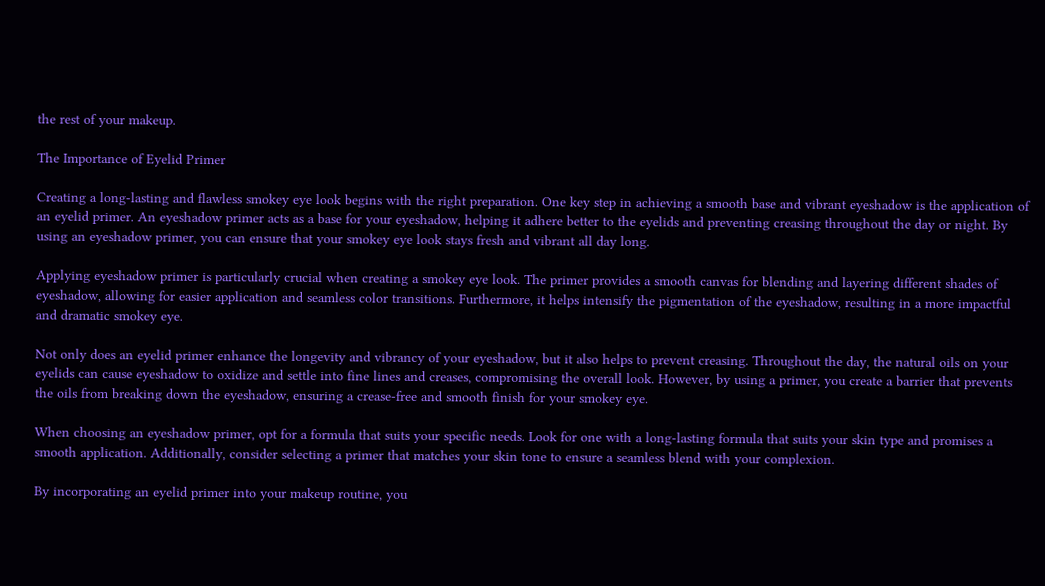the rest of your makeup.

The Importance of Eyelid Primer

Creating a long-lasting and flawless smokey eye look begins with the right preparation. One key step in achieving a smooth base and vibrant eyeshadow is the application of an eyelid primer. An eyeshadow primer acts as a base for your eyeshadow, helping it adhere better to the eyelids and preventing creasing throughout the day or night. By using an eyeshadow primer, you can ensure that your smokey eye look stays fresh and vibrant all day long.

Applying eyeshadow primer is particularly crucial when creating a smokey eye look. The primer provides a smooth canvas for blending and layering different shades of eyeshadow, allowing for easier application and seamless color transitions. Furthermore, it helps intensify the pigmentation of the eyeshadow, resulting in a more impactful and dramatic smokey eye.

Not only does an eyelid primer enhance the longevity and vibrancy of your eyeshadow, but it also helps to prevent creasing. Throughout the day, the natural oils on your eyelids can cause eyeshadow to oxidize and settle into fine lines and creases, compromising the overall look. However, by using a primer, you create a barrier that prevents the oils from breaking down the eyeshadow, ensuring a crease-free and smooth finish for your smokey eye.

When choosing an eyeshadow primer, opt for a formula that suits your specific needs. Look for one with a long-lasting formula that suits your skin type and promises a smooth application. Additionally, consider selecting a primer that matches your skin tone to ensure a seamless blend with your complexion.

By incorporating an eyelid primer into your makeup routine, you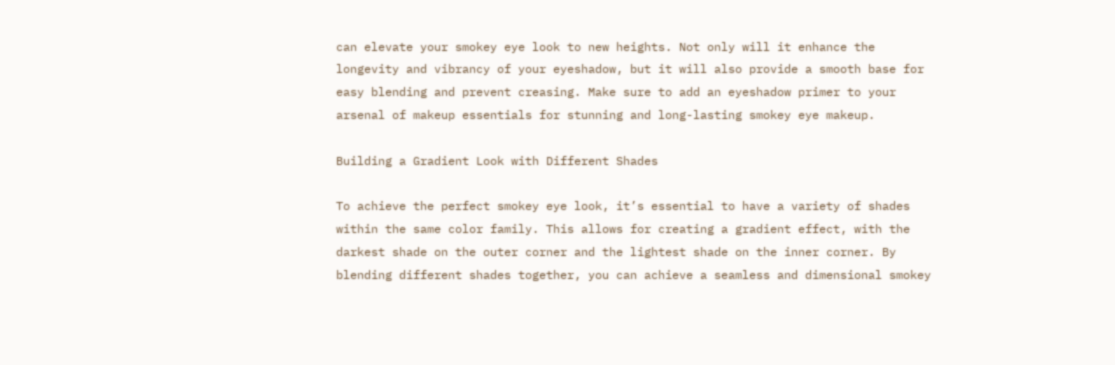can elevate your smokey eye look to new heights. Not only will it enhance the longevity and vibrancy of your eyeshadow, but it will also provide a smooth base for easy blending and prevent creasing. Make sure to add an eyeshadow primer to your arsenal of makeup essentials for stunning and long-lasting smokey eye makeup.

Building a Gradient Look with Different Shades

To achieve the perfect smokey eye look, it’s essential to have a variety of shades within the same color family. This allows for creating a gradient effect, with the darkest shade on the outer corner and the lightest shade on the inner corner. By blending different shades together, you can achieve a seamless and dimensional smokey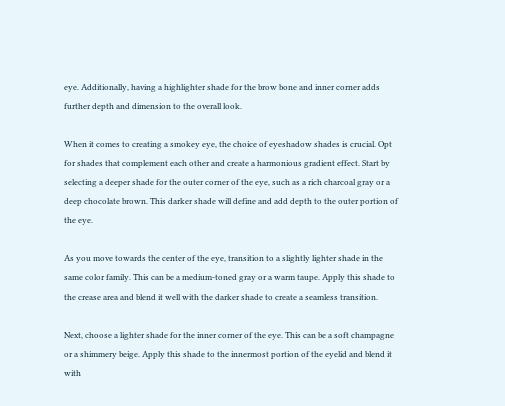eye. Additionally, having a highlighter shade for the brow bone and inner corner adds further depth and dimension to the overall look.

When it comes to creating a smokey eye, the choice of eyeshadow shades is crucial. Opt for shades that complement each other and create a harmonious gradient effect. Start by selecting a deeper shade for the outer corner of the eye, such as a rich charcoal gray or a deep chocolate brown. This darker shade will define and add depth to the outer portion of the eye.

As you move towards the center of the eye, transition to a slightly lighter shade in the same color family. This can be a medium-toned gray or a warm taupe. Apply this shade to the crease area and blend it well with the darker shade to create a seamless transition.

Next, choose a lighter shade for the inner corner of the eye. This can be a soft champagne or a shimmery beige. Apply this shade to the innermost portion of the eyelid and blend it with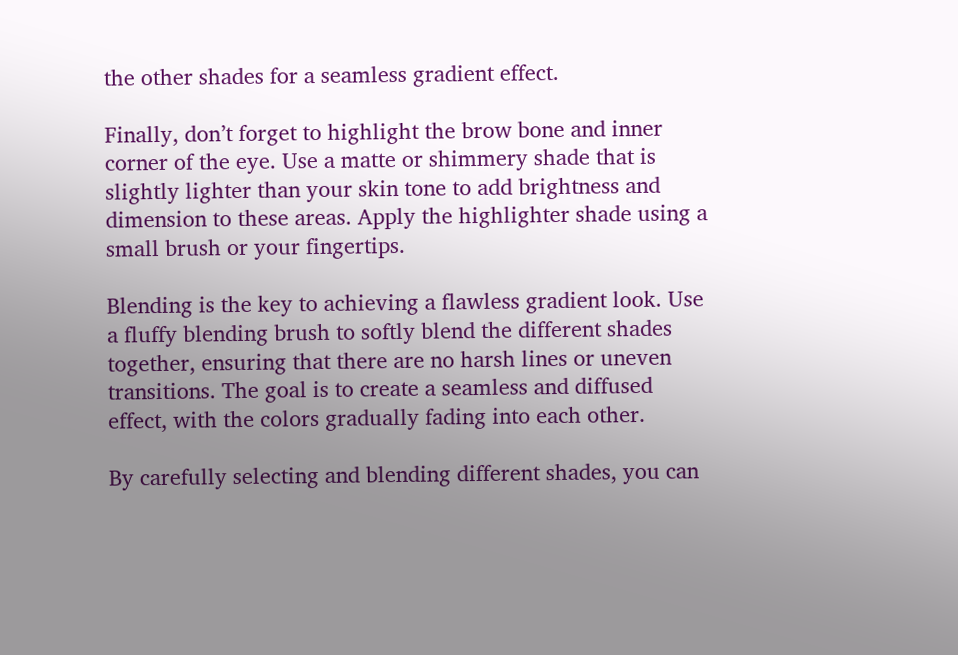the other shades for a seamless gradient effect.

Finally, don’t forget to highlight the brow bone and inner corner of the eye. Use a matte or shimmery shade that is slightly lighter than your skin tone to add brightness and dimension to these areas. Apply the highlighter shade using a small brush or your fingertips.

Blending is the key to achieving a flawless gradient look. Use a fluffy blending brush to softly blend the different shades together, ensuring that there are no harsh lines or uneven transitions. The goal is to create a seamless and diffused effect, with the colors gradually fading into each other.

By carefully selecting and blending different shades, you can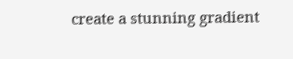create a stunning gradient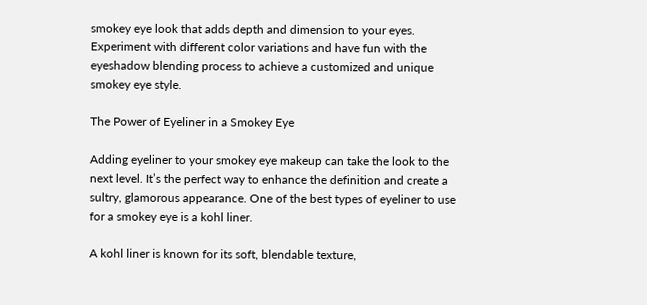smokey eye look that adds depth and dimension to your eyes. Experiment with different color variations and have fun with the eyeshadow blending process to achieve a customized and unique smokey eye style.

The Power of Eyeliner in a Smokey Eye

Adding eyeliner to your smokey eye makeup can take the look to the next level. It’s the perfect way to enhance the definition and create a sultry, glamorous appearance. One of the best types of eyeliner to use for a smokey eye is a kohl liner.

A kohl liner is known for its soft, blendable texture,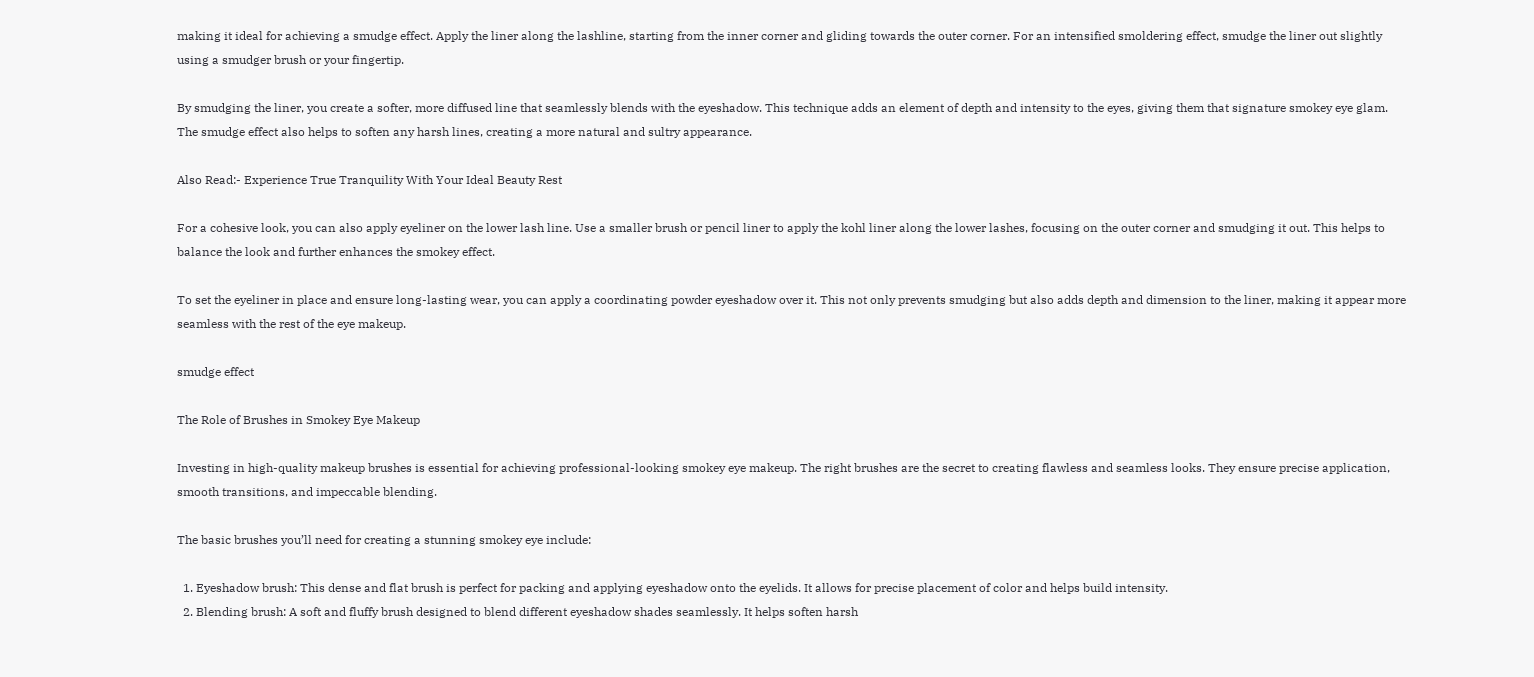making it ideal for achieving a smudge effect. Apply the liner along the lashline, starting from the inner corner and gliding towards the outer corner. For an intensified smoldering effect, smudge the liner out slightly using a smudger brush or your fingertip.

By smudging the liner, you create a softer, more diffused line that seamlessly blends with the eyeshadow. This technique adds an element of depth and intensity to the eyes, giving them that signature smokey eye glam. The smudge effect also helps to soften any harsh lines, creating a more natural and sultry appearance.

Also Read:- Experience True Tranquility With Your Ideal Beauty Rest

For a cohesive look, you can also apply eyeliner on the lower lash line. Use a smaller brush or pencil liner to apply the kohl liner along the lower lashes, focusing on the outer corner and smudging it out. This helps to balance the look and further enhances the smokey effect.

To set the eyeliner in place and ensure long-lasting wear, you can apply a coordinating powder eyeshadow over it. This not only prevents smudging but also adds depth and dimension to the liner, making it appear more seamless with the rest of the eye makeup.

smudge effect

The Role of Brushes in Smokey Eye Makeup

Investing in high-quality makeup brushes is essential for achieving professional-looking smokey eye makeup. The right brushes are the secret to creating flawless and seamless looks. They ensure precise application, smooth transitions, and impeccable blending.

The basic brushes you’ll need for creating a stunning smokey eye include:

  1. Eyeshadow brush: This dense and flat brush is perfect for packing and applying eyeshadow onto the eyelids. It allows for precise placement of color and helps build intensity.
  2. Blending brush: A soft and fluffy brush designed to blend different eyeshadow shades seamlessly. It helps soften harsh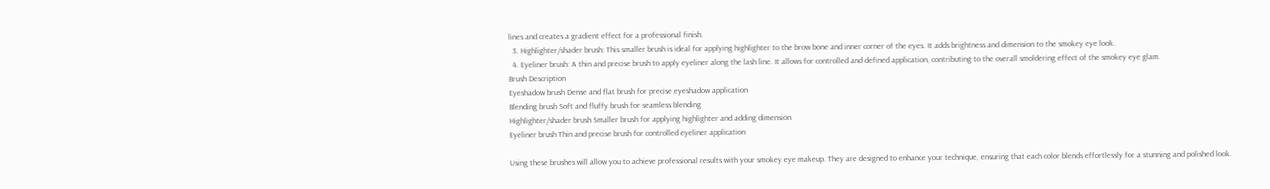lines and creates a gradient effect for a professional finish.
  3. Highlighter/shader brush: This smaller brush is ideal for applying highlighter to the brow bone and inner corner of the eyes. It adds brightness and dimension to the smokey eye look.
  4. Eyeliner brush: A thin and precise brush to apply eyeliner along the lash line. It allows for controlled and defined application, contributing to the overall smoldering effect of the smokey eye glam.
Brush Description
Eyeshadow brush Dense and flat brush for precise eyeshadow application
Blending brush Soft and fluffy brush for seamless blending
Highlighter/shader brush Smaller brush for applying highlighter and adding dimension
Eyeliner brush Thin and precise brush for controlled eyeliner application

Using these brushes will allow you to achieve professional results with your smokey eye makeup. They are designed to enhance your technique, ensuring that each color blends effortlessly for a stunning and polished look.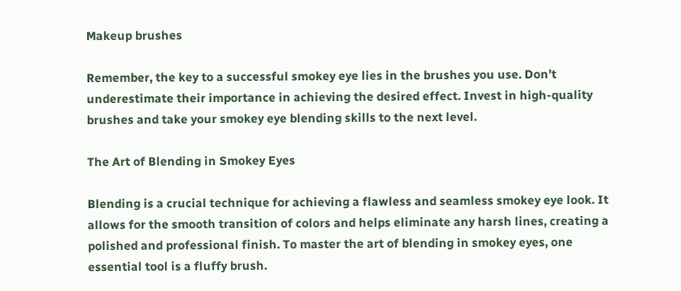Makeup brushes

Remember, the key to a successful smokey eye lies in the brushes you use. Don’t underestimate their importance in achieving the desired effect. Invest in high-quality brushes and take your smokey eye blending skills to the next level.

The Art of Blending in Smokey Eyes

Blending is a crucial technique for achieving a flawless and seamless smokey eye look. It allows for the smooth transition of colors and helps eliminate any harsh lines, creating a polished and professional finish. To master the art of blending in smokey eyes, one essential tool is a fluffy brush.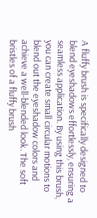A fluffy brush is specifically designed to blend eyeshadows effortlessly, ensuring a seamless application. By using this brush, you can create small circular motions to blend out the eyeshadow colors and achieve a well-blended look. The soft bristles of a fluffy brush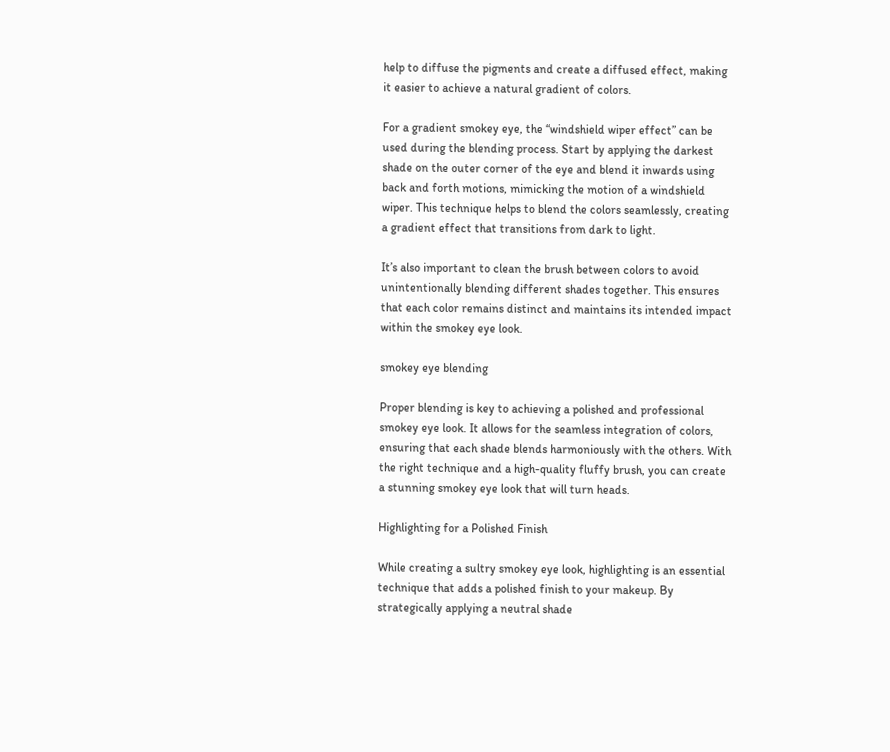help to diffuse the pigments and create a diffused effect, making it easier to achieve a natural gradient of colors.

For a gradient smokey eye, the “windshield wiper effect” can be used during the blending process. Start by applying the darkest shade on the outer corner of the eye and blend it inwards using back and forth motions, mimicking the motion of a windshield wiper. This technique helps to blend the colors seamlessly, creating a gradient effect that transitions from dark to light.

It’s also important to clean the brush between colors to avoid unintentionally blending different shades together. This ensures that each color remains distinct and maintains its intended impact within the smokey eye look.

smokey eye blending

Proper blending is key to achieving a polished and professional smokey eye look. It allows for the seamless integration of colors, ensuring that each shade blends harmoniously with the others. With the right technique and a high-quality fluffy brush, you can create a stunning smokey eye look that will turn heads.

Highlighting for a Polished Finish

While creating a sultry smokey eye look, highlighting is an essential technique that adds a polished finish to your makeup. By strategically applying a neutral shade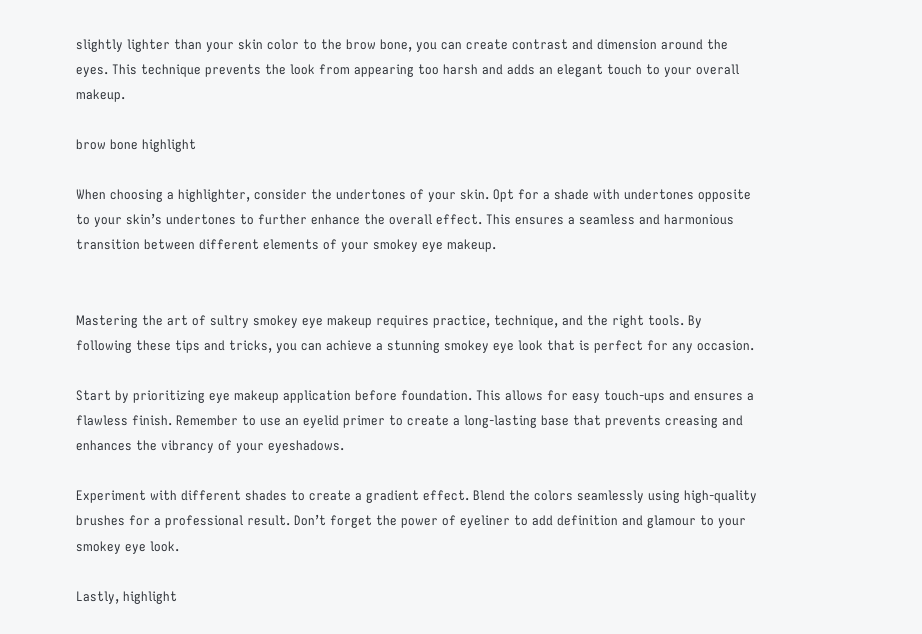slightly lighter than your skin color to the brow bone, you can create contrast and dimension around the eyes. This technique prevents the look from appearing too harsh and adds an elegant touch to your overall makeup.

brow bone highlight

When choosing a highlighter, consider the undertones of your skin. Opt for a shade with undertones opposite to your skin’s undertones to further enhance the overall effect. This ensures a seamless and harmonious transition between different elements of your smokey eye makeup.


Mastering the art of sultry smokey eye makeup requires practice, technique, and the right tools. By following these tips and tricks, you can achieve a stunning smokey eye look that is perfect for any occasion.

Start by prioritizing eye makeup application before foundation. This allows for easy touch-ups and ensures a flawless finish. Remember to use an eyelid primer to create a long-lasting base that prevents creasing and enhances the vibrancy of your eyeshadows.

Experiment with different shades to create a gradient effect. Blend the colors seamlessly using high-quality brushes for a professional result. Don’t forget the power of eyeliner to add definition and glamour to your smokey eye look.

Lastly, highlight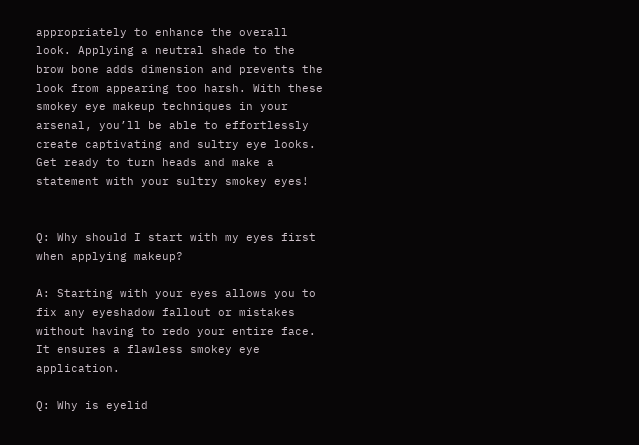appropriately to enhance the overall look. Applying a neutral shade to the brow bone adds dimension and prevents the look from appearing too harsh. With these smokey eye makeup techniques in your arsenal, you’ll be able to effortlessly create captivating and sultry eye looks. Get ready to turn heads and make a statement with your sultry smokey eyes!


Q: Why should I start with my eyes first when applying makeup?

A: Starting with your eyes allows you to fix any eyeshadow fallout or mistakes without having to redo your entire face. It ensures a flawless smokey eye application.

Q: Why is eyelid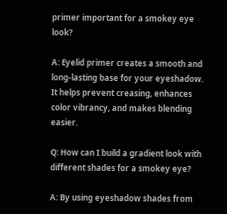primer important for a smokey eye look?

A: Eyelid primer creates a smooth and long-lasting base for your eyeshadow. It helps prevent creasing, enhances color vibrancy, and makes blending easier.

Q: How can I build a gradient look with different shades for a smokey eye?

A: By using eyeshadow shades from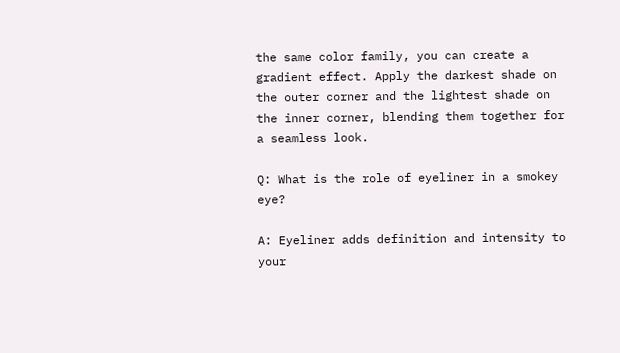the same color family, you can create a gradient effect. Apply the darkest shade on the outer corner and the lightest shade on the inner corner, blending them together for a seamless look.

Q: What is the role of eyeliner in a smokey eye?

A: Eyeliner adds definition and intensity to your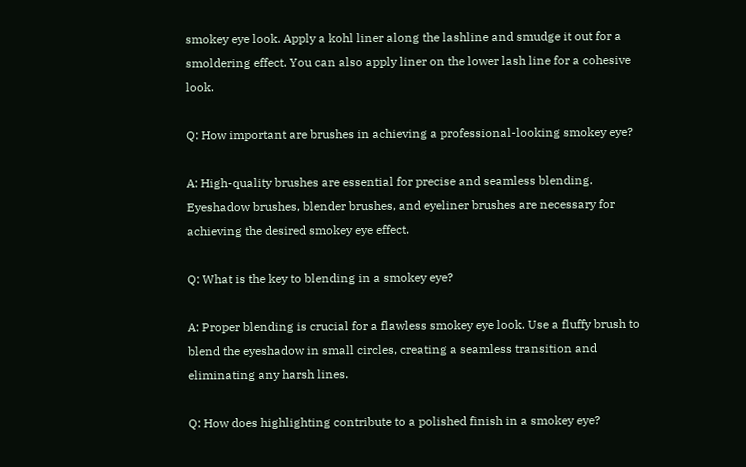smokey eye look. Apply a kohl liner along the lashline and smudge it out for a smoldering effect. You can also apply liner on the lower lash line for a cohesive look.

Q: How important are brushes in achieving a professional-looking smokey eye?

A: High-quality brushes are essential for precise and seamless blending. Eyeshadow brushes, blender brushes, and eyeliner brushes are necessary for achieving the desired smokey eye effect.

Q: What is the key to blending in a smokey eye?

A: Proper blending is crucial for a flawless smokey eye look. Use a fluffy brush to blend the eyeshadow in small circles, creating a seamless transition and eliminating any harsh lines.

Q: How does highlighting contribute to a polished finish in a smokey eye?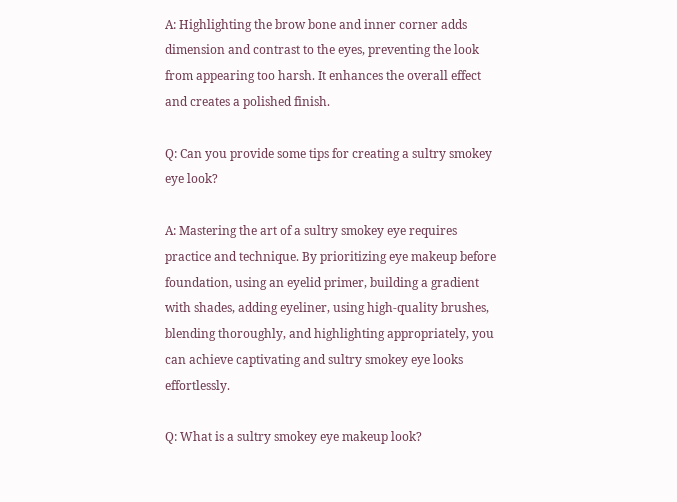A: Highlighting the brow bone and inner corner adds dimension and contrast to the eyes, preventing the look from appearing too harsh. It enhances the overall effect and creates a polished finish.

Q: Can you provide some tips for creating a sultry smokey eye look?

A: Mastering the art of a sultry smokey eye requires practice and technique. By prioritizing eye makeup before foundation, using an eyelid primer, building a gradient with shades, adding eyeliner, using high-quality brushes, blending thoroughly, and highlighting appropriately, you can achieve captivating and sultry smokey eye looks effortlessly.

Q: What is a sultry smokey eye makeup look?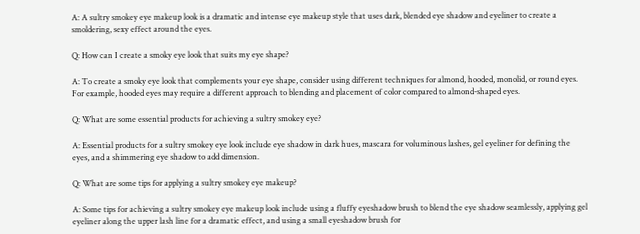A: A sultry smokey eye makeup look is a dramatic and intense eye makeup style that uses dark, blended eye shadow and eyeliner to create a smoldering, sexy effect around the eyes.

Q: How can I create a smoky eye look that suits my eye shape?

A: To create a smoky eye look that complements your eye shape, consider using different techniques for almond, hooded, monolid, or round eyes. For example, hooded eyes may require a different approach to blending and placement of color compared to almond-shaped eyes.

Q: What are some essential products for achieving a sultry smokey eye?

A: Essential products for a sultry smokey eye look include eye shadow in dark hues, mascara for voluminous lashes, gel eyeliner for defining the eyes, and a shimmering eye shadow to add dimension.

Q: What are some tips for applying a sultry smokey eye makeup?

A: Some tips for achieving a sultry smokey eye makeup look include using a fluffy eyeshadow brush to blend the eye shadow seamlessly, applying gel eyeliner along the upper lash line for a dramatic effect, and using a small eyeshadow brush for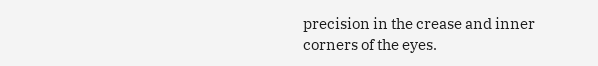precision in the crease and inner corners of the eyes.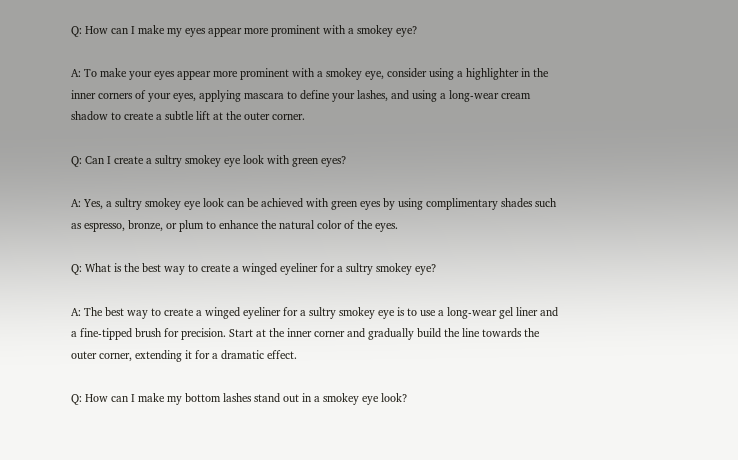Q: How can I make my eyes appear more prominent with a smokey eye?

A: To make your eyes appear more prominent with a smokey eye, consider using a highlighter in the inner corners of your eyes, applying mascara to define your lashes, and using a long-wear cream shadow to create a subtle lift at the outer corner.

Q: Can I create a sultry smokey eye look with green eyes?

A: Yes, a sultry smokey eye look can be achieved with green eyes by using complimentary shades such as espresso, bronze, or plum to enhance the natural color of the eyes.

Q: What is the best way to create a winged eyeliner for a sultry smokey eye?

A: The best way to create a winged eyeliner for a sultry smokey eye is to use a long-wear gel liner and a fine-tipped brush for precision. Start at the inner corner and gradually build the line towards the outer corner, extending it for a dramatic effect.

Q: How can I make my bottom lashes stand out in a smokey eye look?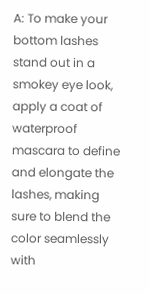A: To make your bottom lashes stand out in a smokey eye look, apply a coat of waterproof mascara to define and elongate the lashes, making sure to blend the color seamlessly with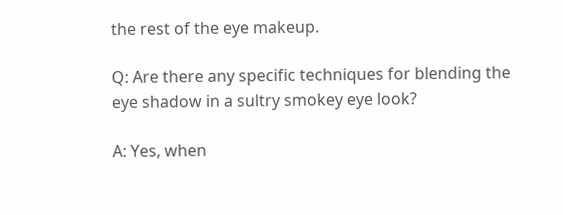the rest of the eye makeup.

Q: Are there any specific techniques for blending the eye shadow in a sultry smokey eye look?

A: Yes, when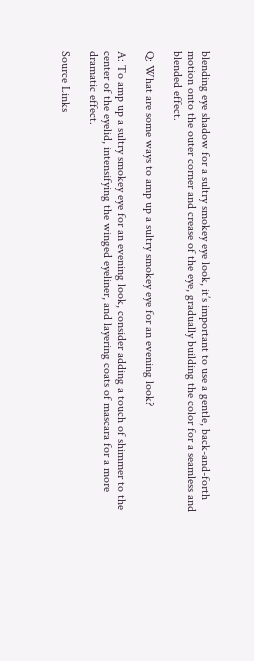blending eye shadow for a sultry smokey eye look, it’s important to use a gentle, back-and-forth motion onto the outer corner and crease of the eye, gradually building the color for a seamless and blended effect.

Q: What are some ways to amp up a sultry smokey eye for an evening look?

A: To amp up a sultry smokey eye for an evening look, consider adding a touch of shimmer to the center of the eyelid, intensifying the winged eyeliner, and layering coats of mascara for a more dramatic effect.

Source Links